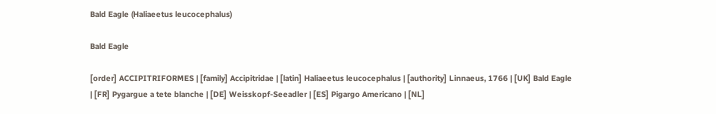Bald Eagle (Haliaeetus leucocephalus)

Bald Eagle

[order] ACCIPITRIFORMES | [family] Accipitridae | [latin] Haliaeetus leucocephalus | [authority] Linnaeus, 1766 | [UK] Bald Eagle | [FR] Pygargue a tete blanche | [DE] Weisskopf-Seeadler | [ES] Pigargo Americano | [NL]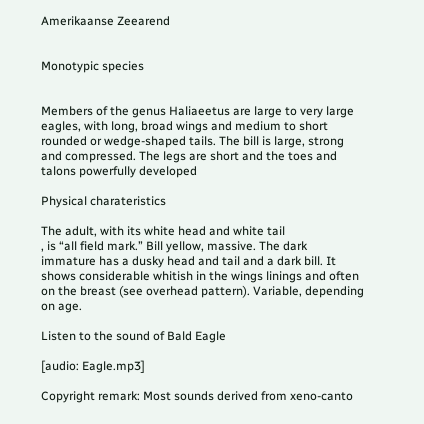Amerikaanse Zeearend


Monotypic species


Members of the genus Haliaeetus are large to very large eagles, with long, broad wings and medium to short rounded or wedge-shaped tails. The bill is large, strong and compressed. The legs are short and the toes and talons powerfully developed

Physical charateristics

The adult, with its white head and white tail
, is “all field mark.” Bill yellow, massive. The dark immature has a dusky head and tail and a dark bill. It shows considerable whitish in the wings linings and often on the breast (see overhead pattern). Variable, depending on age.

Listen to the sound of Bald Eagle

[audio: Eagle.mp3]

Copyright remark: Most sounds derived from xeno-canto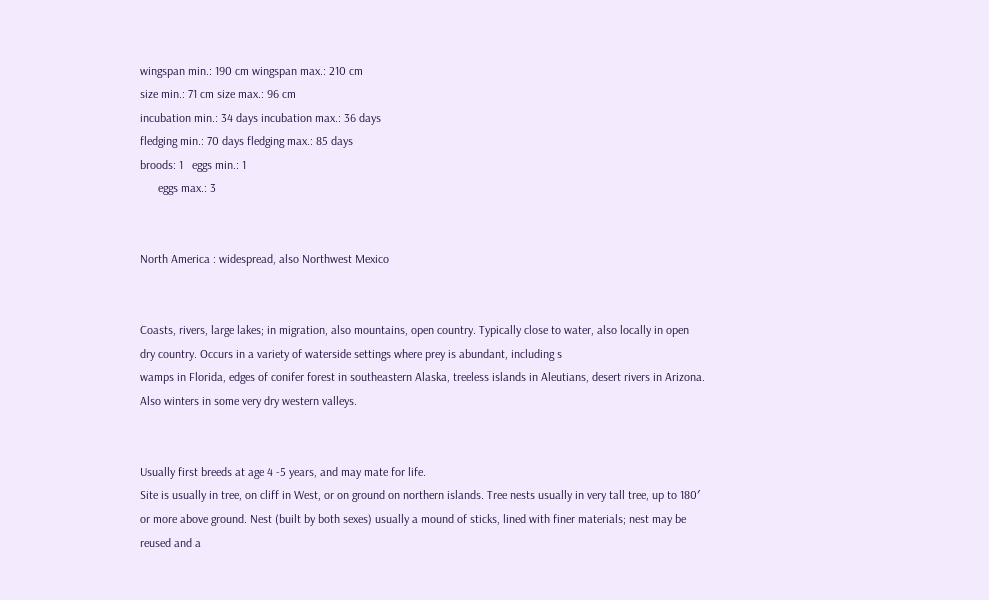wingspan min.: 190 cm wingspan max.: 210 cm
size min.: 71 cm size max.: 96 cm
incubation min.: 34 days incubation max.: 36 days
fledging min.: 70 days fledging max.: 85 days
broods: 1   eggs min.: 1
      eggs max.: 3


North America : widespread, also Northwest Mexico


Coasts, rivers, large lakes; in migration, also mountains, open country. Typically close to water, also locally in open dry country. Occurs in a variety of waterside settings where prey is abundant, including s
wamps in Florida, edges of conifer forest in southeastern Alaska, treeless islands in Aleutians, desert rivers in Arizona. Also winters in some very dry western valleys.


Usually first breeds at age 4 -5 years, and may mate for life.
Site is usually in tree, on cliff in West, or on ground on northern islands. Tree nests usually in very tall tree, up to 180′ or more above ground. Nest (built by both sexes) usually a mound of sticks, lined with finer materials; nest may be reused and a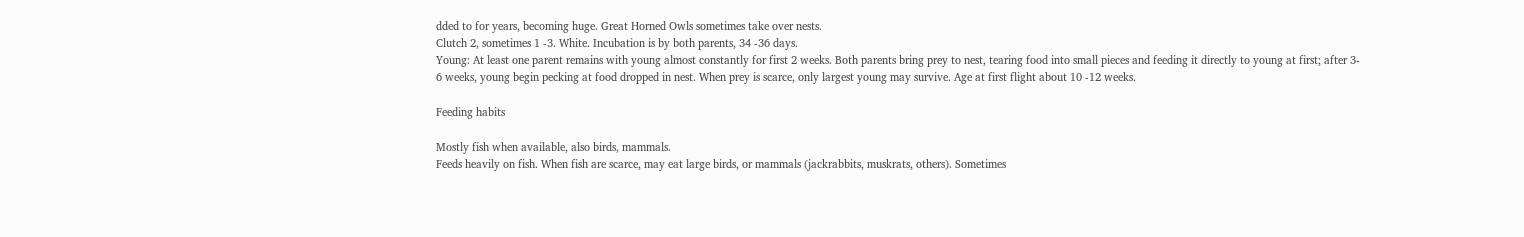dded to for years, becoming huge. Great Horned Owls sometimes take over nests.
Clutch 2, sometimes 1 -3. White. Incubation is by both parents, 34 -36 days.
Young: At least one parent remains with young almost constantly for first 2 weeks. Both parents bring prey to nest, tearing food into small pieces and feeding it directly to young at first; after 3-
6 weeks, young begin pecking at food dropped in nest. When prey is scarce, only largest young may survive. Age at first flight about 10 -12 weeks.

Feeding habits

Mostly fish when available, also birds, mammals.
Feeds heavily on fish. When fish are scarce, may eat large birds, or mammals (jackrabbits, muskrats, others). Sometimes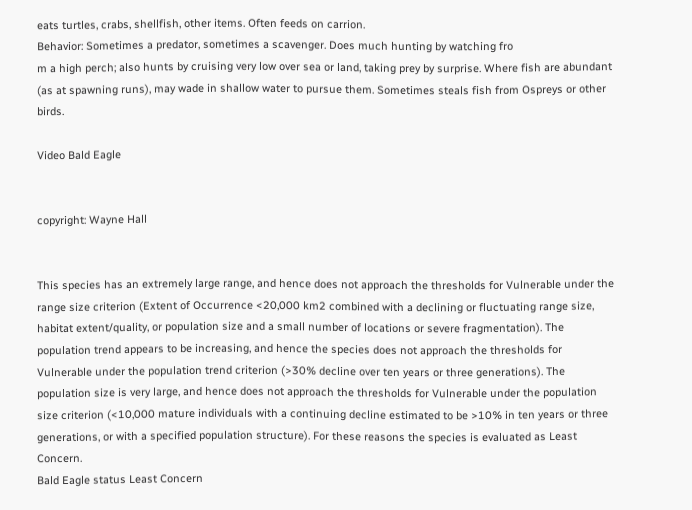eats turtles, crabs, shellfish, other items. Often feeds on carrion.
Behavior: Sometimes a predator, sometimes a scavenger. Does much hunting by watching fro
m a high perch; also hunts by cruising very low over sea or land, taking prey by surprise. Where fish are abundant (as at spawning runs), may wade in shallow water to pursue them. Sometimes steals fish from Ospreys or other birds.

Video Bald Eagle


copyright: Wayne Hall


This species has an extremely large range, and hence does not approach the thresholds for Vulnerable under the range size criterion (Extent of Occurrence <20,000 km2 combined with a declining or fluctuating range size, habitat extent/quality, or population size and a small number of locations or severe fragmentation). The population trend appears to be increasing, and hence the species does not approach the thresholds for Vulnerable under the population trend criterion (>30% decline over ten years or three generations). The population size is very large, and hence does not approach the thresholds for Vulnerable under the population size criterion (<10,000 mature individuals with a continuing decline estimated to be >10% in ten years or three generations, or with a specified population structure). For these reasons the species is evaluated as Least Concern.
Bald Eagle status Least Concern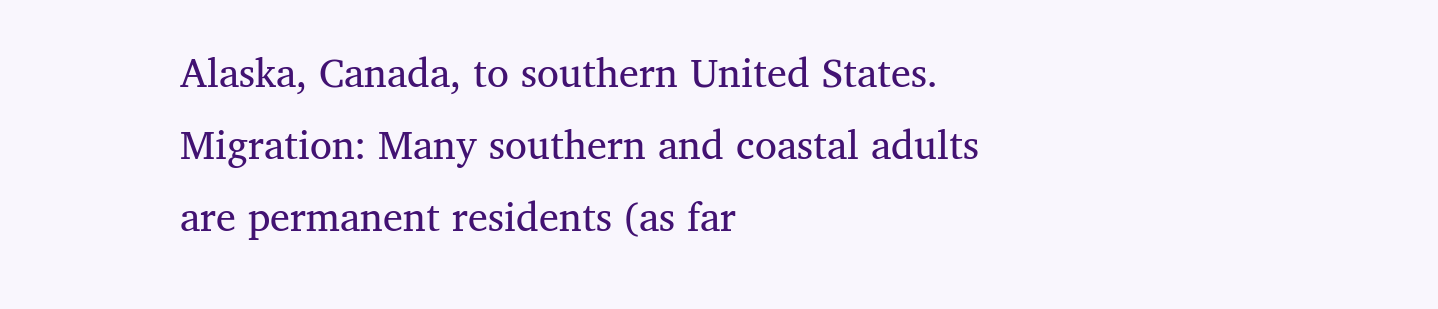Alaska, Canada, to southern United States.
Migration: Many southern and coastal adults are permanent residents (as far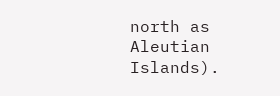north as Aleutian Islands).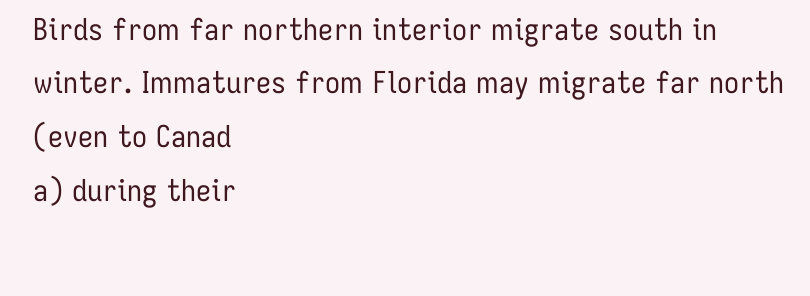Birds from far northern interior migrate south in winter. Immatures from Florida may migrate far north (even to Canad
a) during their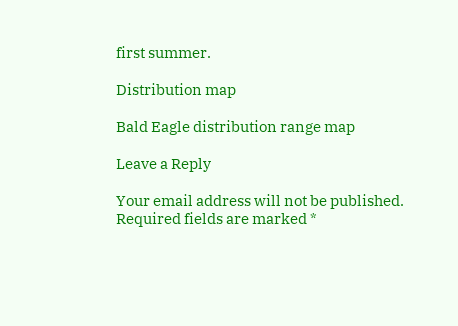first summer.

Distribution map

Bald Eagle distribution range map

Leave a Reply

Your email address will not be published. Required fields are marked *